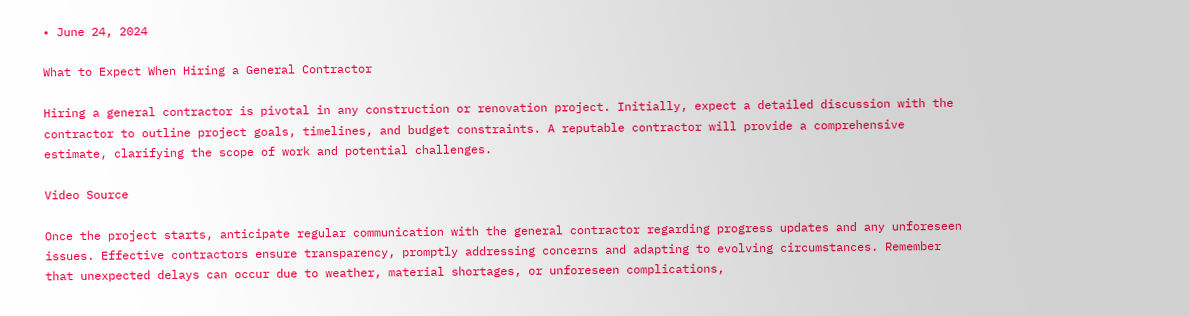• June 24, 2024

What to Expect When Hiring a General Contractor

Hiring a general contractor is pivotal in any construction or renovation project. Initially, expect a detailed discussion with the contractor to outline project goals, timelines, and budget constraints. A reputable contractor will provide a comprehensive estimate, clarifying the scope of work and potential challenges.

Video Source

Once the project starts, anticipate regular communication with the general contractor regarding progress updates and any unforeseen issues. Effective contractors ensure transparency, promptly addressing concerns and adapting to evolving circumstances. Remember that unexpected delays can occur due to weather, material shortages, or unforeseen complications,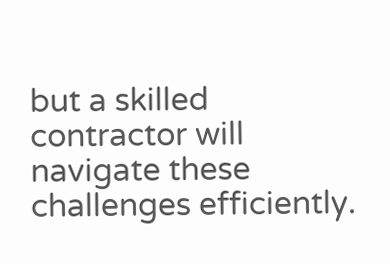but a skilled contractor will navigate these challenges efficiently.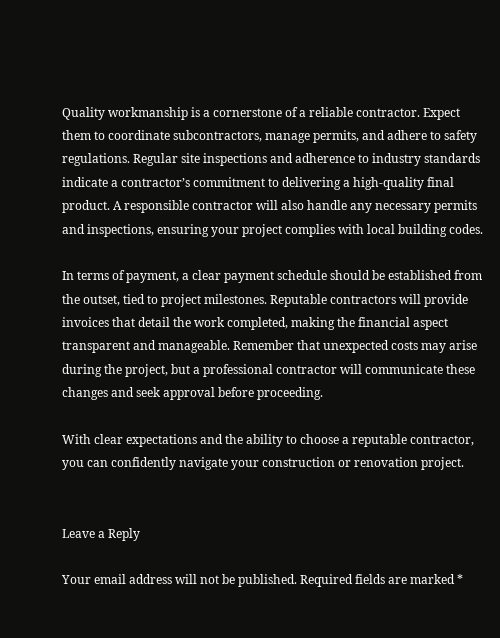Quality workmanship is a cornerstone of a reliable contractor. Expect them to coordinate subcontractors, manage permits, and adhere to safety regulations. Regular site inspections and adherence to industry standards indicate a contractor’s commitment to delivering a high-quality final product. A responsible contractor will also handle any necessary permits and inspections, ensuring your project complies with local building codes.

In terms of payment, a clear payment schedule should be established from the outset, tied to project milestones. Reputable contractors will provide invoices that detail the work completed, making the financial aspect transparent and manageable. Remember that unexpected costs may arise during the project, but a professional contractor will communicate these changes and seek approval before proceeding.

With clear expectations and the ability to choose a reputable contractor, you can confidently navigate your construction or renovation project.


Leave a Reply

Your email address will not be published. Required fields are marked *